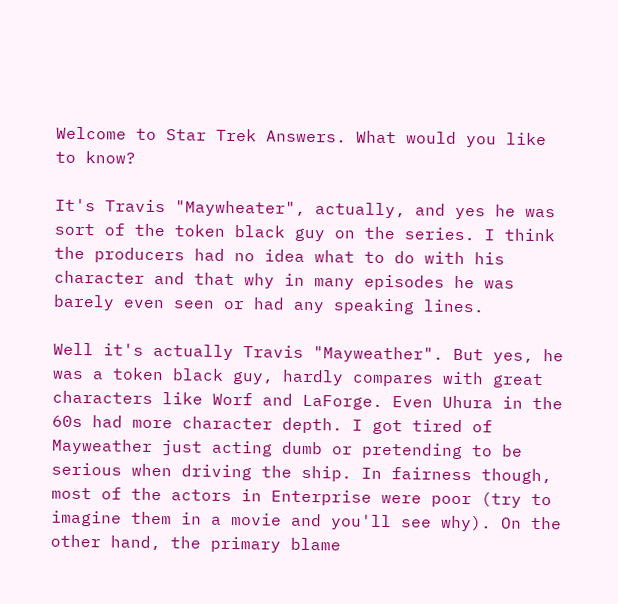Welcome to Star Trek Answers. What would you like to know?

It's Travis "Maywheater", actually, and yes he was sort of the token black guy on the series. I think the producers had no idea what to do with his character and that why in many episodes he was barely even seen or had any speaking lines.

Well it's actually Travis "Mayweather". But yes, he was a token black guy, hardly compares with great characters like Worf and LaForge. Even Uhura in the 60s had more character depth. I got tired of Mayweather just acting dumb or pretending to be serious when driving the ship. In fairness though, most of the actors in Enterprise were poor (try to imagine them in a movie and you'll see why). On the other hand, the primary blame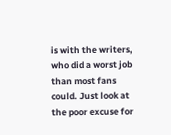is with the writers, who did a worst job than most fans could. Just look at the poor excuse for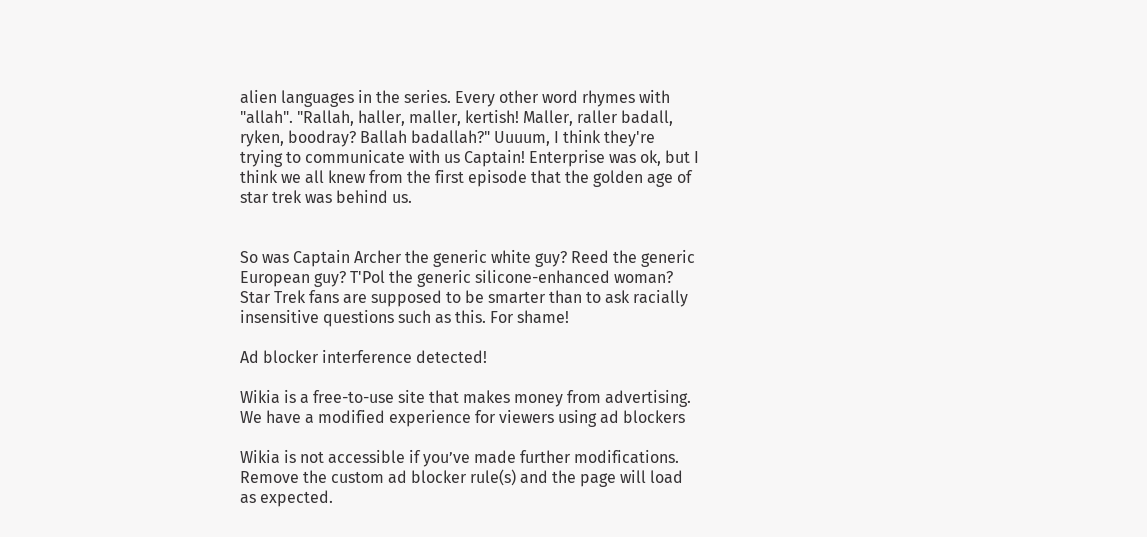alien languages in the series. Every other word rhymes with "allah". "Rallah, haller, maller, kertish! Maller, raller badall, ryken, boodray? Ballah badallah?" Uuuum, I think they're trying to communicate with us Captain! Enterprise was ok, but I think we all knew from the first episode that the golden age of star trek was behind us.


So was Captain Archer the generic white guy? Reed the generic European guy? T'Pol the generic silicone-enhanced woman? Star Trek fans are supposed to be smarter than to ask racially insensitive questions such as this. For shame!

Ad blocker interference detected!

Wikia is a free-to-use site that makes money from advertising. We have a modified experience for viewers using ad blockers

Wikia is not accessible if you’ve made further modifications. Remove the custom ad blocker rule(s) and the page will load as expected.